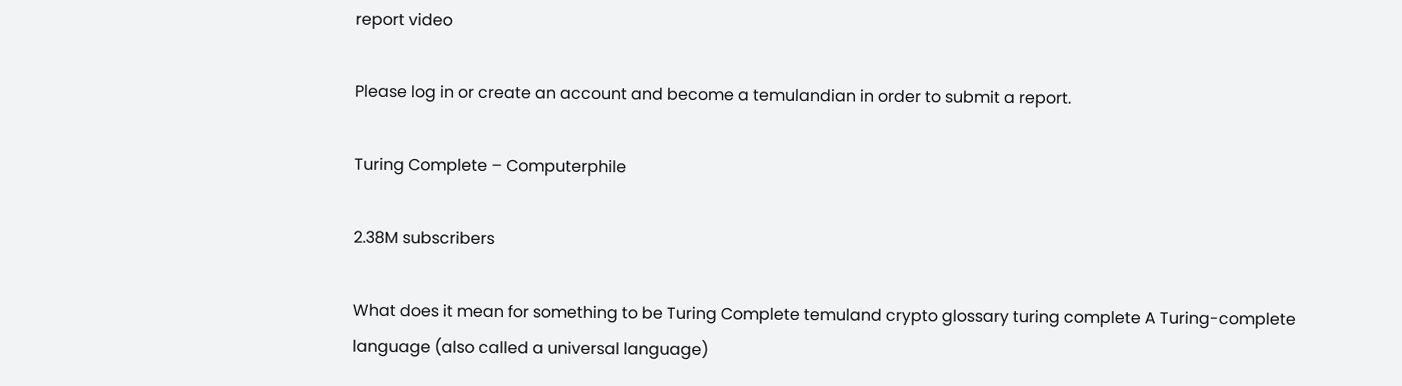report video

Please log in or create an account and become a temulandian in order to submit a report.

Turing Complete – Computerphile

2.38M subscribers

What does it mean for something to be Turing Complete temuland crypto glossary turing complete A Turing-complete language (also called a universal language)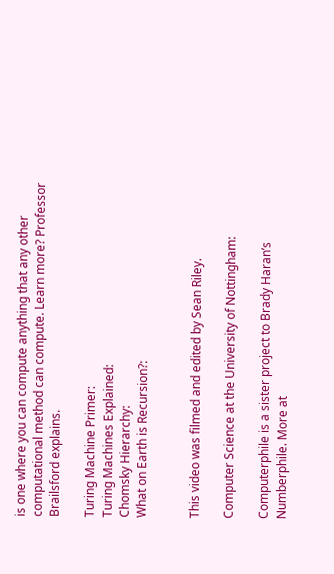is one where you can compute anything that any other computational method can compute. Learn more? Professor Brailsford explains.

Turing Machine Primer:
Turing Machines Explained:
Chomsky Hierarchy:
What on Earth is Recursion?:


This video was filmed and edited by Sean Riley.

Computer Science at the University of Nottingham:

Computerphile is a sister project to Brady Haran’s Numberphile. More at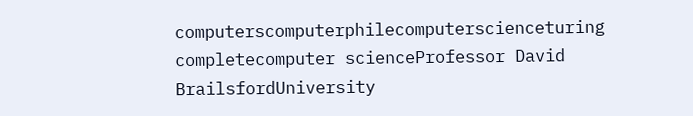computerscomputerphilecomputerscienceturing completecomputer scienceProfessor David BrailsfordUniversity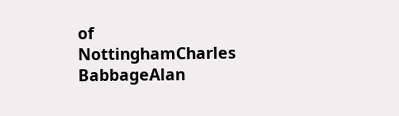of NottinghamCharles BabbageAlan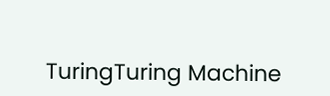TuringTuring Machine